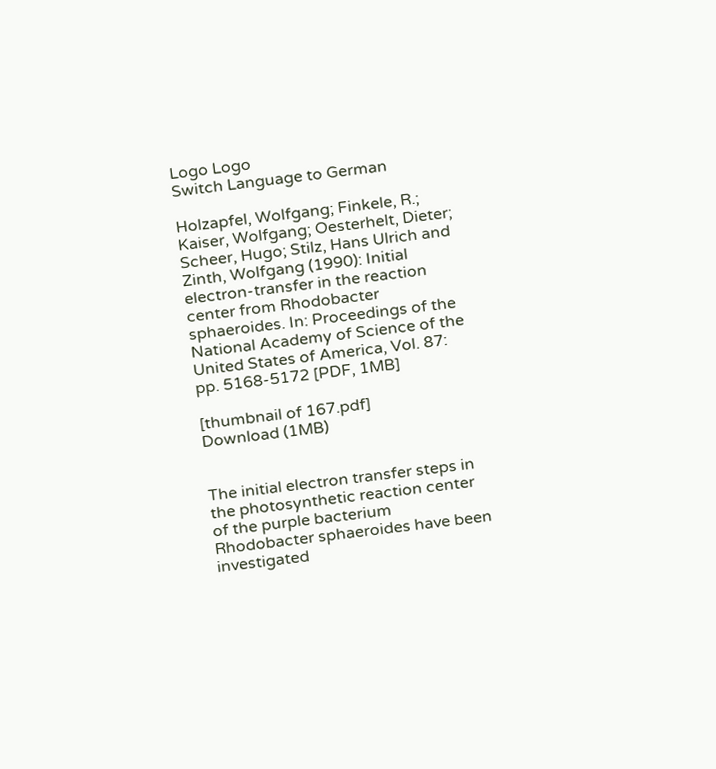Logo Logo
Switch Language to German

Holzapfel, Wolfgang; Finkele, R.; Kaiser, Wolfgang; Oesterhelt, Dieter; Scheer, Hugo; Stilz, Hans Ulrich and Zinth, Wolfgang (1990): Initial electron-transfer in the reaction center from Rhodobacter sphaeroides. In: Proceedings of the National Academy of Science of the United States of America, Vol. 87: pp. 5168-5172 [PDF, 1MB]

[thumbnail of 167.pdf]
Download (1MB)


The initial electron transfer steps in the photosynthetic reaction center of the purple bacterium Rhodobacter sphaeroides have been investigated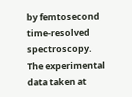by femtosecond time-resolved spectroscopy. The experimental data taken at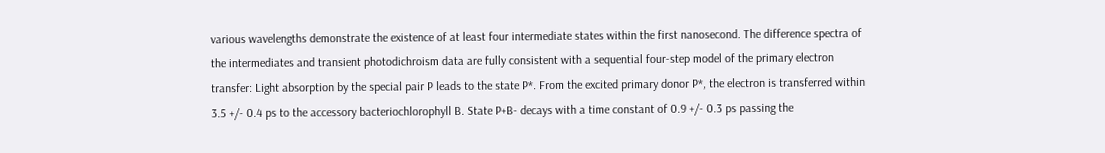various wavelengths demonstrate the existence of at least four intermediate states within the first nanosecond. The difference spectra of the intermediates and transient photodichroism data are fully consistent with a sequential four-step model of the primary electron transfer: Light absorption by the special pair P leads to the state P*. From the excited primary donor P*, the electron is transferred within 3.5 +/- 0.4 ps to the accessory bacteriochlorophyll B. State P+B- decays with a time constant of 0.9 +/- 0.3 ps passing the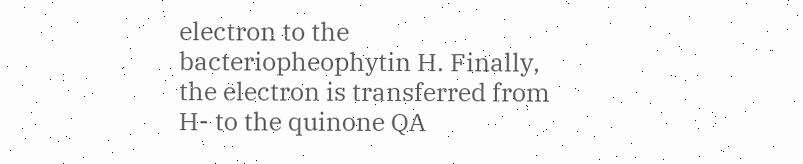electron to the bacteriopheophytin H. Finally, the electron is transferred from H- to the quinone QA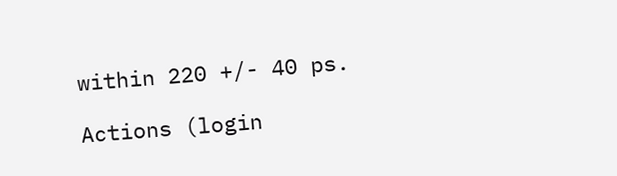within 220 +/- 40 ps.

Actions (login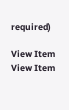required)

View Item View Item